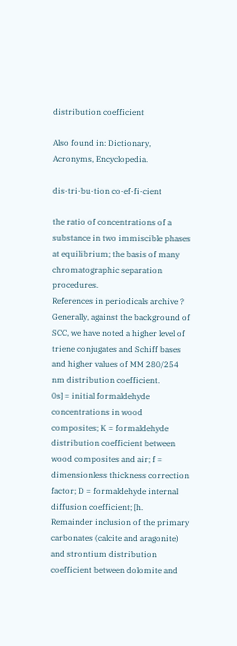distribution coefficient

Also found in: Dictionary, Acronyms, Encyclopedia.

dis·tri·bu·tion co·ef·fi·cient

the ratio of concentrations of a substance in two immiscible phases at equilibrium; the basis of many chromatographic separation procedures.
References in periodicals archive ?
Generally, against the background of SCC, we have noted a higher level of triene conjugates and Schiff bases and higher values of MM 280/254 nm distribution coefficient.
0s] = initial formaldehyde concentrations in wood composites; K = formaldehyde distribution coefficient between wood composites and air; f = dimensionless thickness correction factor; D = formaldehyde internal diffusion coefficient; [h.
Remainder inclusion of the primary carbonates (calcite and aragonite) and strontium distribution coefficient between dolomite and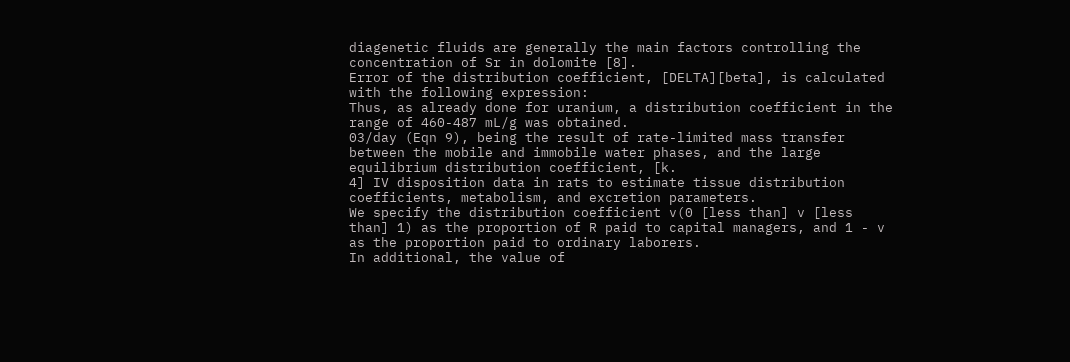diagenetic fluids are generally the main factors controlling the concentration of Sr in dolomite [8].
Error of the distribution coefficient, [DELTA][beta], is calculated with the following expression:
Thus, as already done for uranium, a distribution coefficient in the range of 460-487 mL/g was obtained.
03/day (Eqn 9), being the result of rate-limited mass transfer between the mobile and immobile water phases, and the large equilibrium distribution coefficient, [k.
4] IV disposition data in rats to estimate tissue distribution coefficients, metabolism, and excretion parameters.
We specify the distribution coefficient v(0 [less than] v [less than] 1) as the proportion of R paid to capital managers, and 1 - v as the proportion paid to ordinary laborers.
In additional, the value of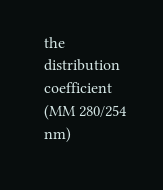the distribution coefficient (MM 280/254 nm)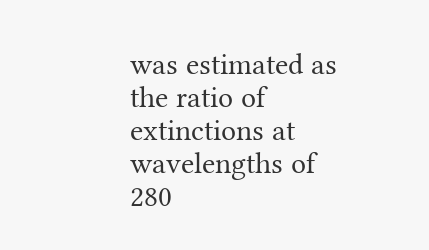was estimated as the ratio of extinctions at wavelengths of 280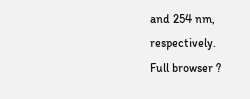and 254 nm, respectively.
Full browser ?